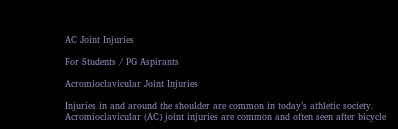AC Joint Injuries

For Students / PG Aspirants

Acromioclavicular Joint Injuries

Injuries in and around the shoulder are common in today’s athletic society. Acromioclavicular (AC) joint injuries are common and often seen after bicycle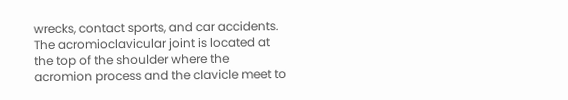wrecks, contact sports, and car accidents. The acromioclavicular joint is located at the top of the shoulder where the acromion process and the clavicle meet to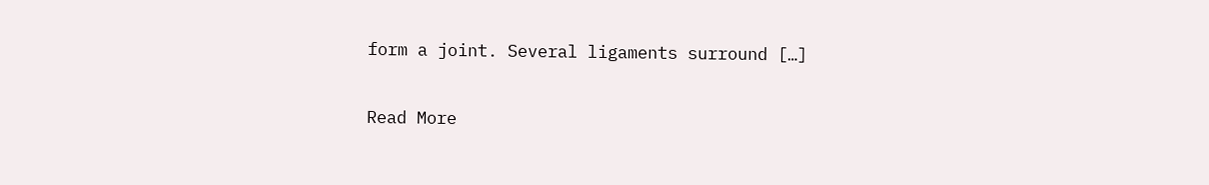form a joint. Several ligaments surround […]

Read More